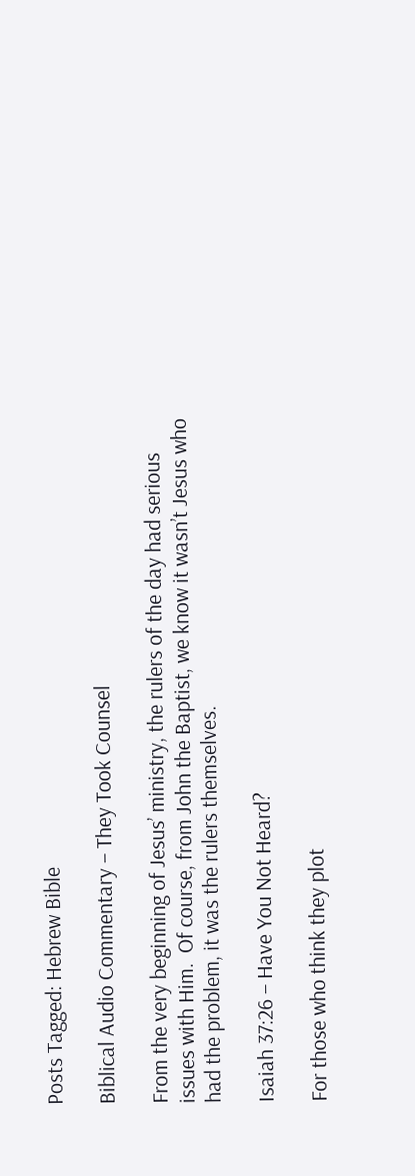Posts Tagged: Hebrew Bible

Biblical Audio Commentary – They Took Counsel

From the very beginning of Jesus’ ministry, the rulers of the day had serious issues with Him.  Of course, from John the Baptist, we know it wasn’t Jesus who had the problem, it was the rulers themselves.

Isaiah 37:26 – Have You Not Heard?

For those who think they plot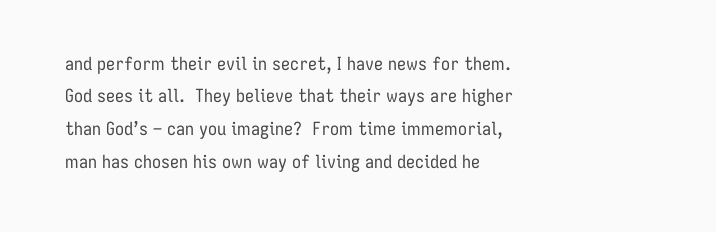and perform their evil in secret, I have news for them.  God sees it all.  They believe that their ways are higher than God’s – can you imagine?  From time immemorial, man has chosen his own way of living and decided he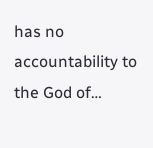has no accountability to the God of…